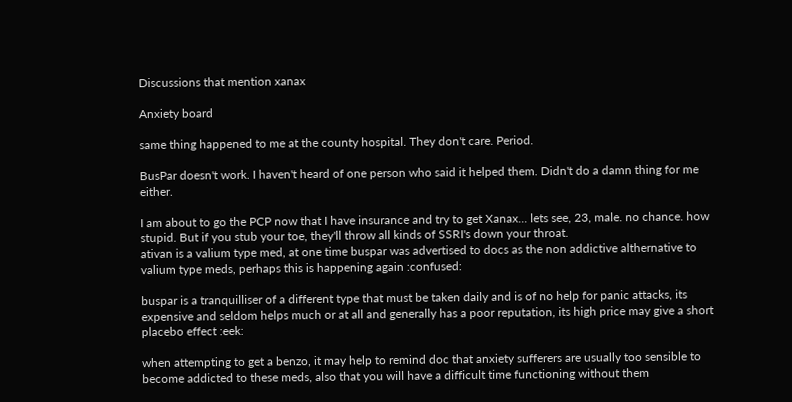Discussions that mention xanax

Anxiety board

same thing happened to me at the county hospital. They don't care. Period.

BusPar doesn't work. I haven't heard of one person who said it helped them. Didn't do a damn thing for me either.

I am about to go the PCP now that I have insurance and try to get Xanax... lets see, 23, male. no chance. how stupid. But if you stub your toe, they'll throw all kinds of SSRI's down your throat.
ativan is a valium type med, at one time buspar was advertised to docs as the non addictive althernative to valium type meds, perhaps this is happening again :confused:

buspar is a tranquilliser of a different type that must be taken daily and is of no help for panic attacks, its expensive and seldom helps much or at all and generally has a poor reputation, its high price may give a short placebo effect :eek:

when attempting to get a benzo, it may help to remind doc that anxiety sufferers are usually too sensible to become addicted to these meds, also that you will have a difficult time functioning without them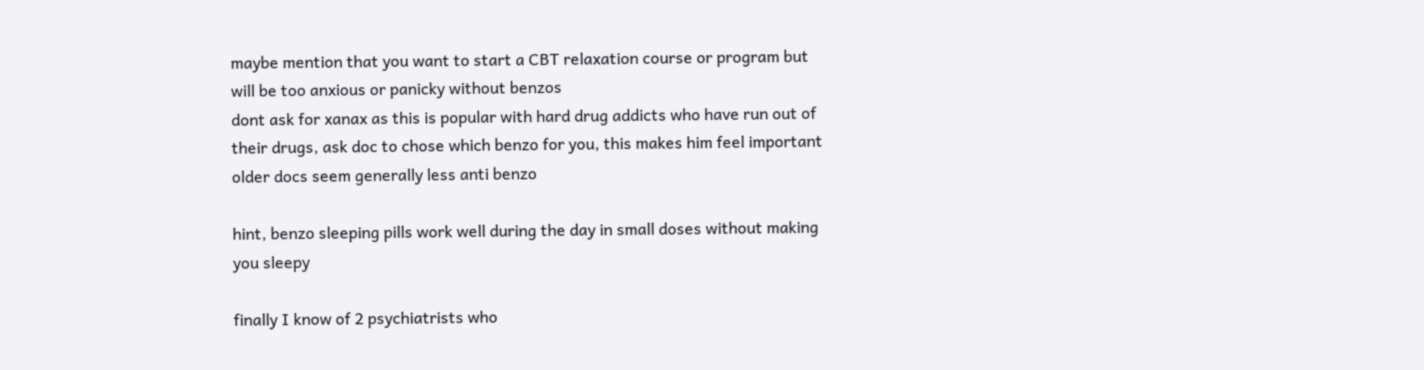maybe mention that you want to start a CBT relaxation course or program but will be too anxious or panicky without benzos
dont ask for xanax as this is popular with hard drug addicts who have run out of their drugs, ask doc to chose which benzo for you, this makes him feel important
older docs seem generally less anti benzo

hint, benzo sleeping pills work well during the day in small doses without making you sleepy

finally I know of 2 psychiatrists who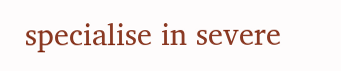specialise in severe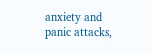anxiety and panic attacks,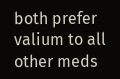both prefer valium to all other meds